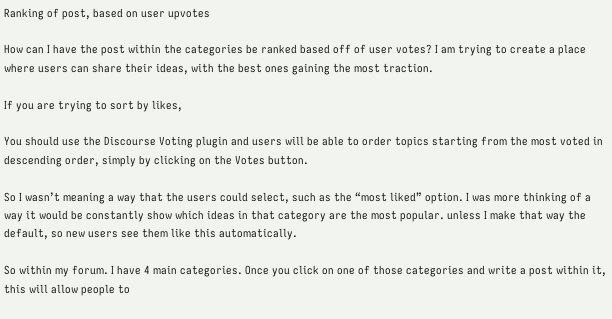Ranking of post, based on user upvotes

How can I have the post within the categories be ranked based off of user votes? I am trying to create a place where users can share their ideas, with the best ones gaining the most traction.

If you are trying to sort by likes,

You should use the Discourse Voting plugin and users will be able to order topics starting from the most voted in descending order, simply by clicking on the Votes button.

So I wasn’t meaning a way that the users could select, such as the “most liked” option. I was more thinking of a way it would be constantly show which ideas in that category are the most popular. unless I make that way the default, so new users see them like this automatically.

So within my forum. I have 4 main categories. Once you click on one of those categories and write a post within it, this will allow people to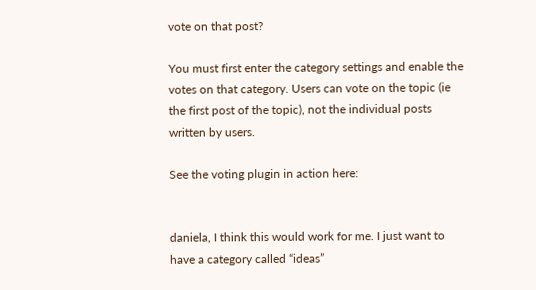vote on that post?

You must first enter the category settings and enable the votes on that category. Users can vote on the topic (ie the first post of the topic), not the individual posts written by users.

See the voting plugin in action here:


daniela, I think this would work for me. I just want to have a category called “ideas”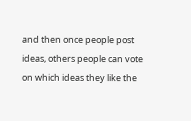and then once people post ideas, others people can vote on which ideas they like the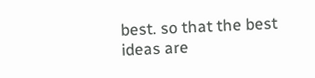best. so that the best ideas are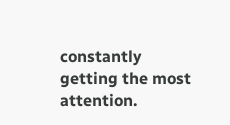constantly getting the most attention.